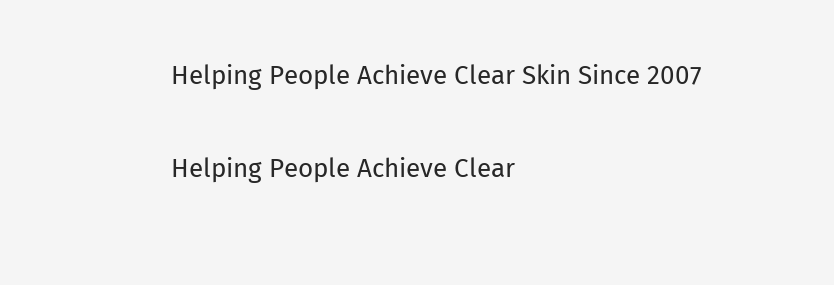Helping People Achieve Clear Skin Since 2007

Helping People Achieve Clear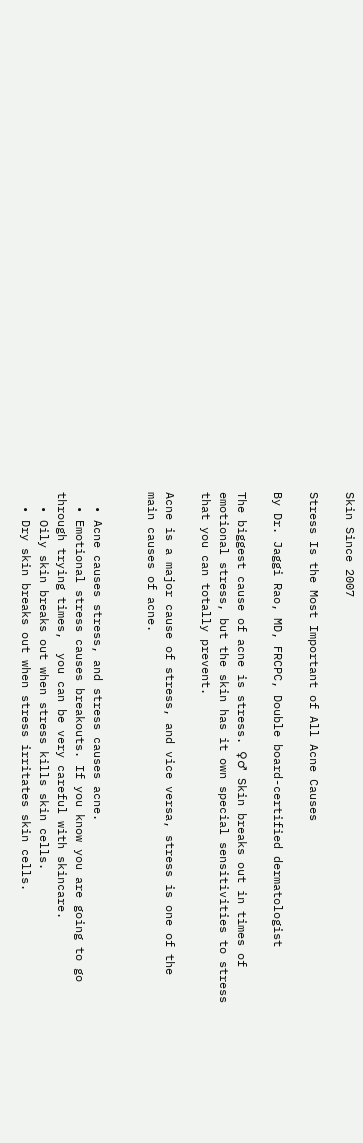Skin Since 2007

Stress Is the Most Important of All Acne Causes

By Dr. Jaggi Rao, MD, FRCPC, Double board-certified dermatologist

The biggest cause of acne is stress. ♀♂ Skin breaks out in times of emotional stress, but the skin has it own special sensitivities to stress that you can totally prevent.

Acne is a major cause of stress, and vice versa, stress is one of the main causes of acne.


  • Acne causes stress, and stress causes acne.
  • Emotional stress causes breakouts. If you know you are going to go through trying times,  you can be very careful with skincare.
  • Oily skin breaks out when stress kills skin cells.
  • Dry skin breaks out when stress irritates skin cells.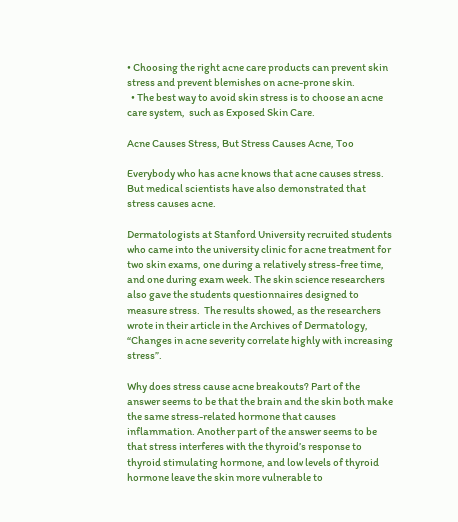• Choosing the right acne care products can prevent skin stress and prevent blemishes on acne-prone skin.
  • The best way to avoid skin stress is to choose an acne care system,  such as Exposed Skin Care.

Acne Causes Stress, But Stress Causes Acne, Too

Everybody who has acne knows that acne causes stress. But medical scientists have also demonstrated that stress causes acne.

Dermatologists at Stanford University recruited students who came into the university clinic for acne treatment for two skin exams, one during a relatively stress-free time, and one during exam week. The skin science researchers also gave the students questionnaires designed to measure stress.  The results showed, as the researchers wrote in their article in the Archives of Dermatology, “Changes in acne severity correlate highly with increasing stress”.

Why does stress cause acne breakouts? Part of the answer seems to be that the brain and the skin both make the same stress-related hormone that causes inflammation. Another part of the answer seems to be that stress interferes with the thyroid’s response to thyroid stimulating hormone, and low levels of thyroid hormone leave the skin more vulnerable to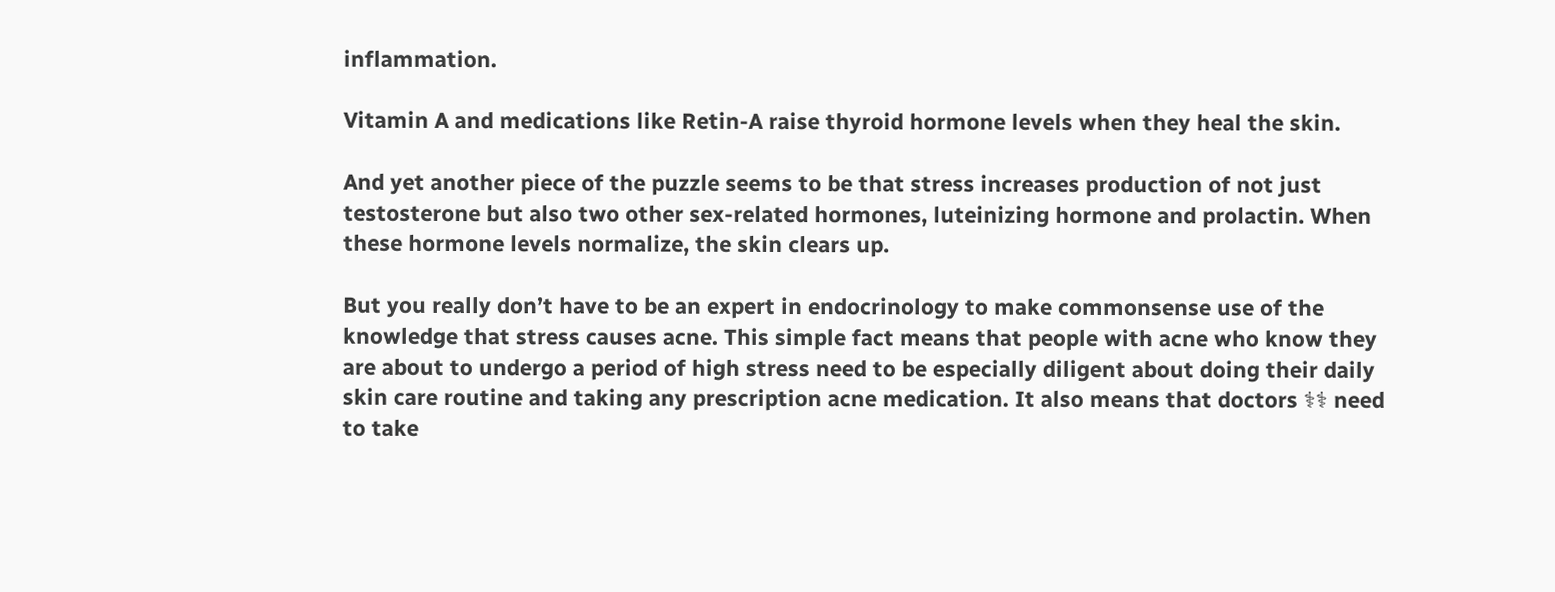inflammation.

Vitamin A and medications like Retin-A raise thyroid hormone levels when they heal the skin.

And yet another piece of the puzzle seems to be that stress increases production of not just testosterone but also two other sex-related hormones, luteinizing hormone and prolactin. When these hormone levels normalize, the skin clears up.

But you really don’t have to be an expert in endocrinology to make commonsense use of the knowledge that stress causes acne. This simple fact means that people with acne who know they are about to undergo a period of high stress need to be especially diligent about doing their daily skin care routine and taking any prescription acne medication. It also means that doctors ⚕⚕ need to take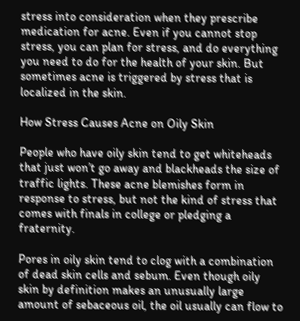stress into consideration when they prescribe medication for acne. Even if you cannot stop stress, you can plan for stress, and do everything you need to do for the health of your skin. But sometimes acne is triggered by stress that is localized in the skin.

How Stress Causes Acne on Oily Skin

People who have oily skin tend to get whiteheads that just won’t go away and blackheads the size of traffic lights. These acne blemishes form in response to stress, but not the kind of stress that comes with finals in college or pledging a fraternity.

Pores in oily skin tend to clog with a combination of dead skin cells and sebum. Even though oily skin by definition makes an unusually large amount of sebaceous oil, the oil usually can flow to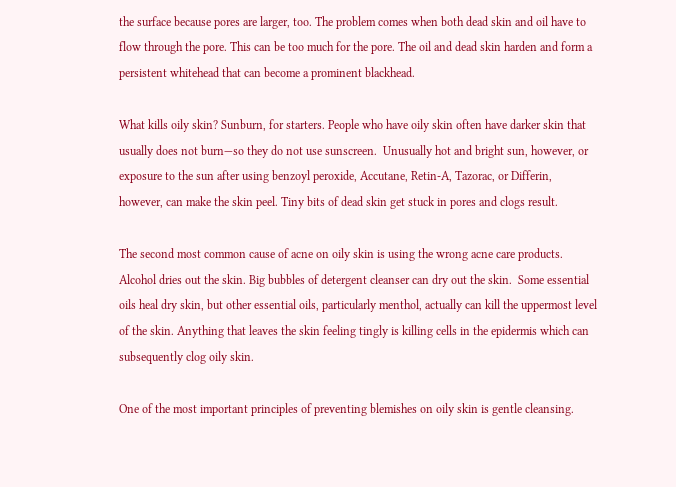the surface because pores are larger, too. The problem comes when both dead skin and oil have to flow through the pore. This can be too much for the pore. The oil and dead skin harden and form a persistent whitehead that can become a prominent blackhead.

What kills oily skin? Sunburn, for starters. People who have oily skin often have darker skin that usually does not burn—so they do not use sunscreen.  Unusually hot and bright sun, however, or exposure to the sun after using benzoyl peroxide, Accutane, Retin-A, Tazorac, or Differin, however, can make the skin peel. Tiny bits of dead skin get stuck in pores and clogs result.

The second most common cause of acne on oily skin is using the wrong acne care products. Alcohol dries out the skin. Big bubbles of detergent cleanser can dry out the skin.  Some essential oils heal dry skin, but other essential oils, particularly menthol, actually can kill the uppermost level of the skin. Anything that leaves the skin feeling tingly is killing cells in the epidermis which can subsequently clog oily skin.

One of the most important principles of preventing blemishes on oily skin is gentle cleansing.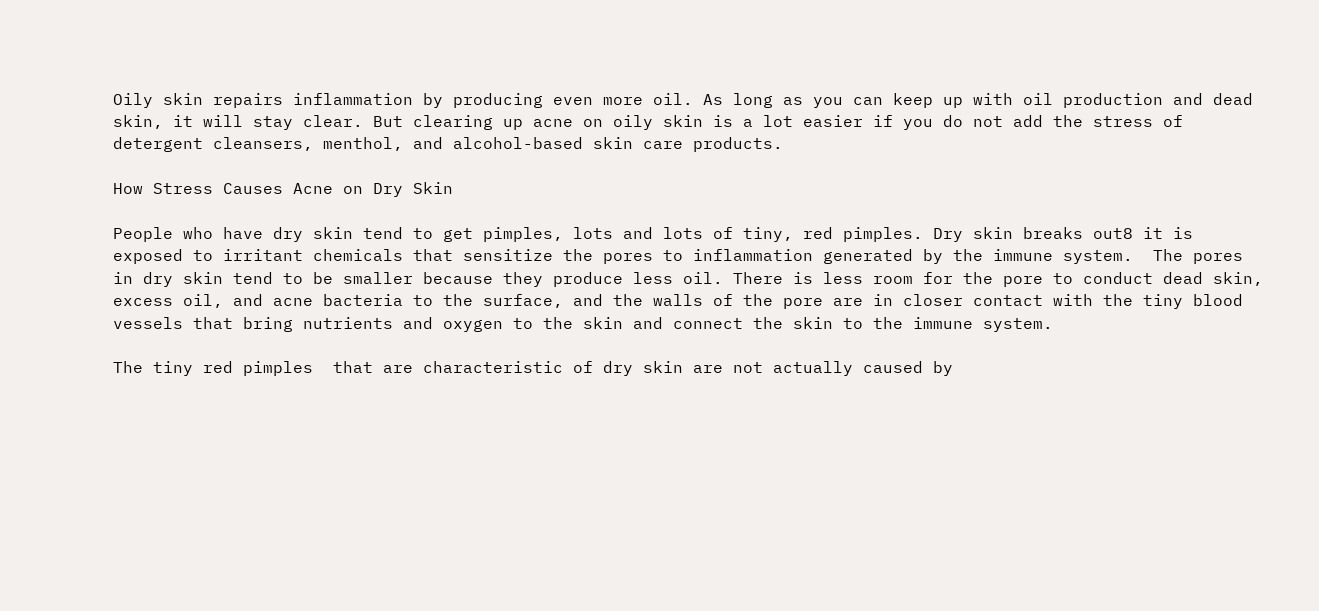Oily skin repairs inflammation by producing even more oil. As long as you can keep up with oil production and dead skin, it will stay clear. But clearing up acne on oily skin is a lot easier if you do not add the stress of detergent cleansers, menthol, and alcohol-based skin care products.

How Stress Causes Acne on Dry Skin

People who have dry skin tend to get pimples, lots and lots of tiny, red pimples. Dry skin breaks out8 it is exposed to irritant chemicals that sensitize the pores to inflammation generated by the immune system.  The pores in dry skin tend to be smaller because they produce less oil. There is less room for the pore to conduct dead skin, excess oil, and acne bacteria to the surface, and the walls of the pore are in closer contact with the tiny blood vessels that bring nutrients and oxygen to the skin and connect the skin to the immune system.

The tiny red pimples  that are characteristic of dry skin are not actually caused by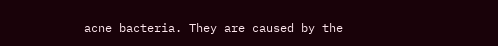acne bacteria. They are caused by the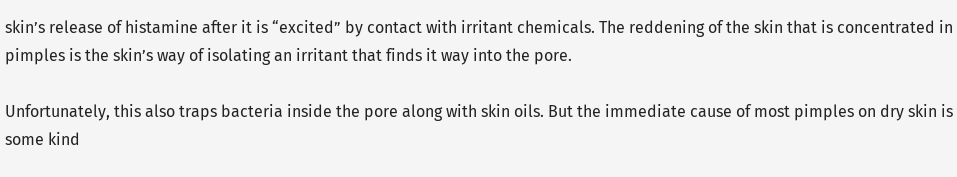skin’s release of histamine after it is “excited” by contact with irritant chemicals. The reddening of the skin that is concentrated in pimples is the skin’s way of isolating an irritant that finds it way into the pore.

Unfortunately, this also traps bacteria inside the pore along with skin oils. But the immediate cause of most pimples on dry skin is some kind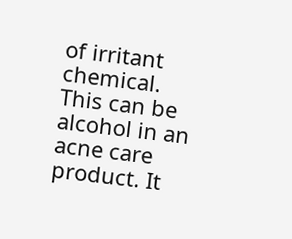of irritant chemical. This can be alcohol in an acne care product. It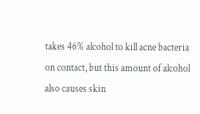takes 46% alcohol to kill acne bacteria on contact, but this amount of alcohol also causes skin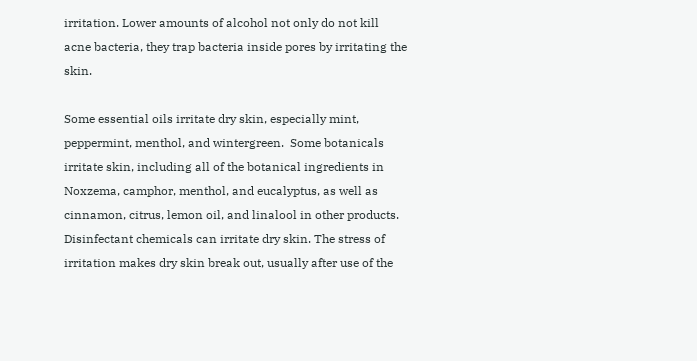irritation. Lower amounts of alcohol not only do not kill acne bacteria, they trap bacteria inside pores by irritating the skin.

Some essential oils irritate dry skin, especially mint, peppermint, menthol, and wintergreen.  Some botanicals irritate skin, including all of the botanical ingredients in Noxzema, camphor, menthol, and eucalyptus, as well as cinnamon, citrus, lemon oil, and linalool in other products. Disinfectant chemicals can irritate dry skin. The stress of irritation makes dry skin break out, usually after use of the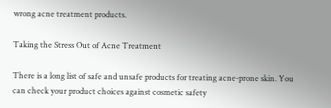wrong acne treatment products.

Taking the Stress Out of Acne Treatment

There is a long list of safe and unsafe products for treating acne-prone skin. You can check your product choices against cosmetic safety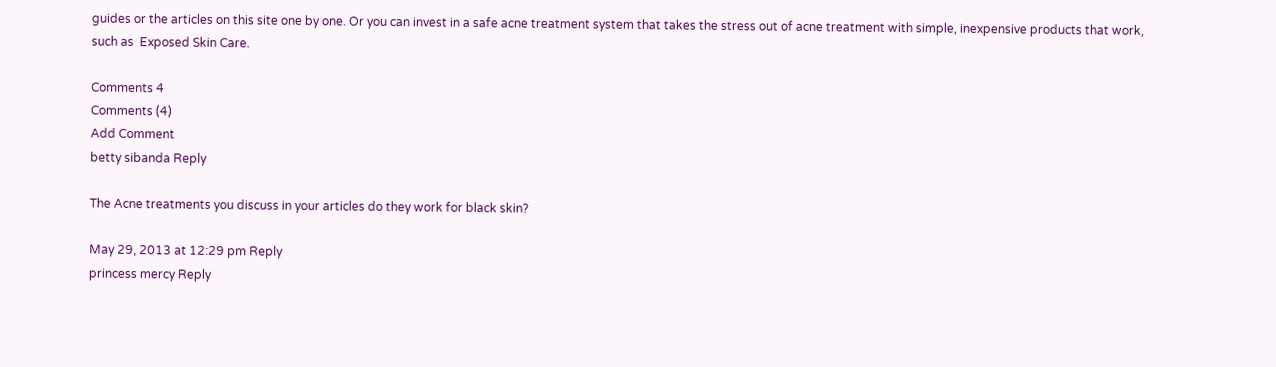guides or the articles on this site one by one. Or you can invest in a safe acne treatment system that takes the stress out of acne treatment with simple, inexpensive products that work, such as  Exposed Skin Care.

Comments 4
Comments (4)
Add Comment
betty sibanda Reply

The Acne treatments you discuss in your articles do they work for black skin?

May 29, 2013 at 12:29 pm Reply
princess mercy Reply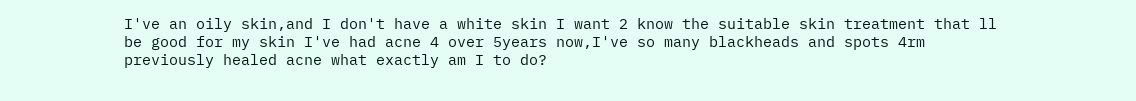I've an oily skin,and I don't have a white skin I want 2 know the suitable skin treatment that ll be good for my skin I've had acne 4 over 5years now,I've so many blackheads and spots 4rm previously healed acne what exactly am I to do?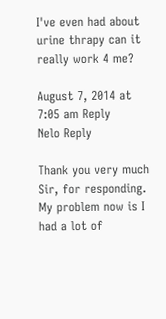I've even had about urine thrapy can it really work 4 me?

August 7, 2014 at 7:05 am Reply
Nelo Reply

Thank you very much Sir, for responding. My problem now is I had a lot of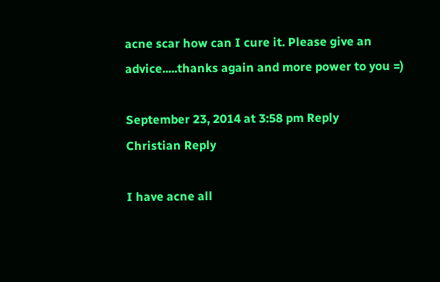acne scar how can I cure it. Please give an advice.....thanks again and more power to you =)

September 23, 2014 at 3:58 pm Reply
Christian Reply

I have acne all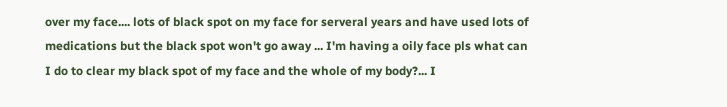over my face.... lots of black spot on my face for serveral years and have used lots of medications but the black spot won't go away ... I'm having a oily face pls what can I do to clear my black spot of my face and the whole of my body?... I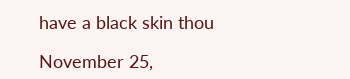have a black skin thou

November 25,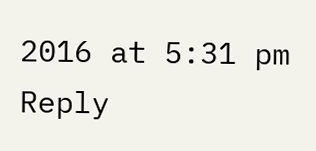2016 at 5:31 pm Reply